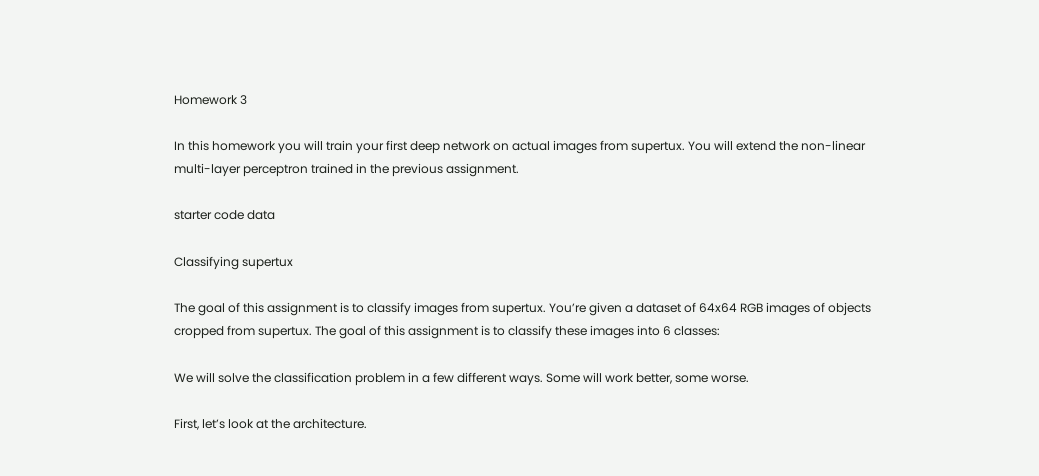Homework 3

In this homework you will train your first deep network on actual images from supertux. You will extend the non-linear multi-layer perceptron trained in the previous assignment.

starter code data

Classifying supertux

The goal of this assignment is to classify images from supertux. You’re given a dataset of 64x64 RGB images of objects cropped from supertux. The goal of this assignment is to classify these images into 6 classes:

We will solve the classification problem in a few different ways. Some will work better, some worse.

First, let’s look at the architecture.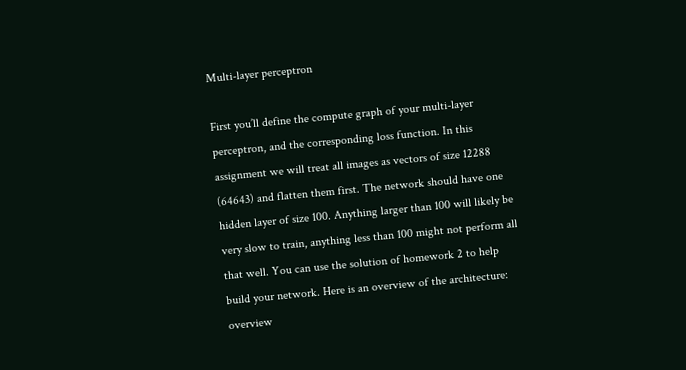Multi-layer perceptron

First you’ll define the compute graph of your multi-layer perceptron, and the corresponding loss function. In this assignment we will treat all images as vectors of size 12288 (64643) and flatten them first. The network should have one hidden layer of size 100. Anything larger than 100 will likely be very slow to train, anything less than 100 might not perform all that well. You can use the solution of homework 2 to help build your network. Here is an overview of the architecture: overview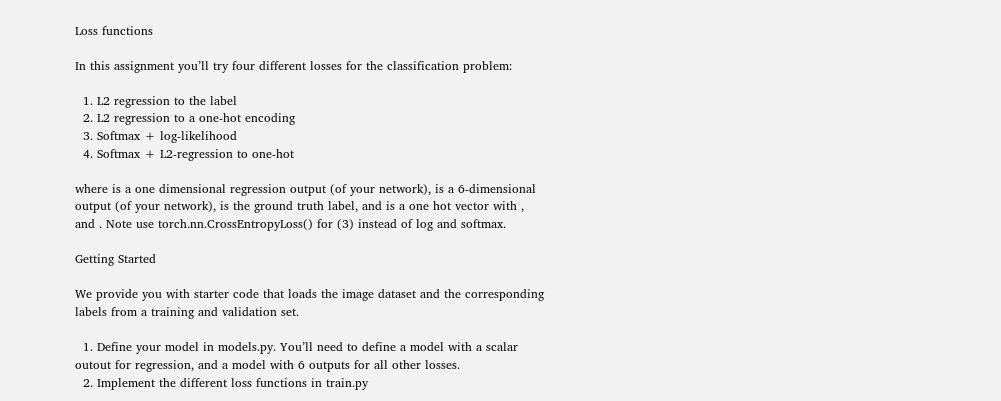Loss functions

In this assignment you’ll try four different losses for the classification problem:

  1. L2 regression to the label
  2. L2 regression to a one-hot encoding
  3. Softmax + log-likelihood
  4. Softmax + L2-regression to one-hot

where is a one dimensional regression output (of your network), is a 6-dimensional output (of your network), is the ground truth label, and is a one hot vector with , and . Note use torch.nn.CrossEntropyLoss() for (3) instead of log and softmax.

Getting Started

We provide you with starter code that loads the image dataset and the corresponding labels from a training and validation set.

  1. Define your model in models.py. You’ll need to define a model with a scalar outout for regression, and a model with 6 outputs for all other losses.
  2. Implement the different loss functions in train.py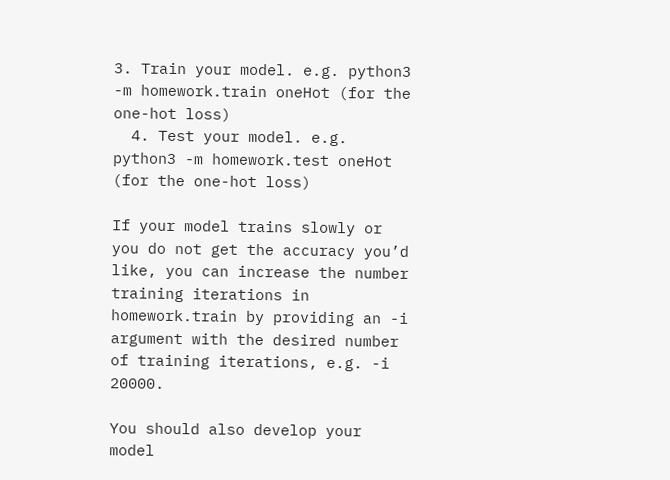3. Train your model. e.g. python3 -m homework.train oneHot (for the one-hot loss)
  4. Test your model. e.g. python3 -m homework.test oneHot (for the one-hot loss)

If your model trains slowly or you do not get the accuracy you’d like, you can increase the number training iterations in homework.train by providing an -i argument with the desired number of training iterations, e.g. -i 20000.

You should also develop your model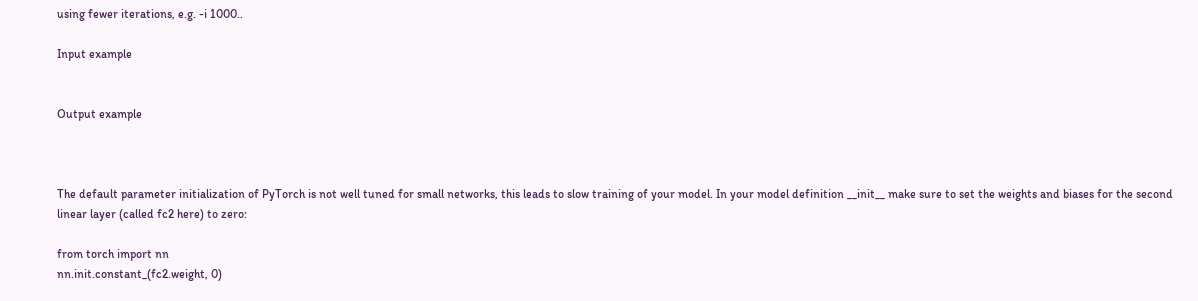using fewer iterations, e.g. -i 1000..

Input example


Output example



The default parameter initialization of PyTorch is not well tuned for small networks, this leads to slow training of your model. In your model definition __init__ make sure to set the weights and biases for the second linear layer (called fc2 here) to zero:

from torch import nn
nn.init.constant_(fc2.weight, 0)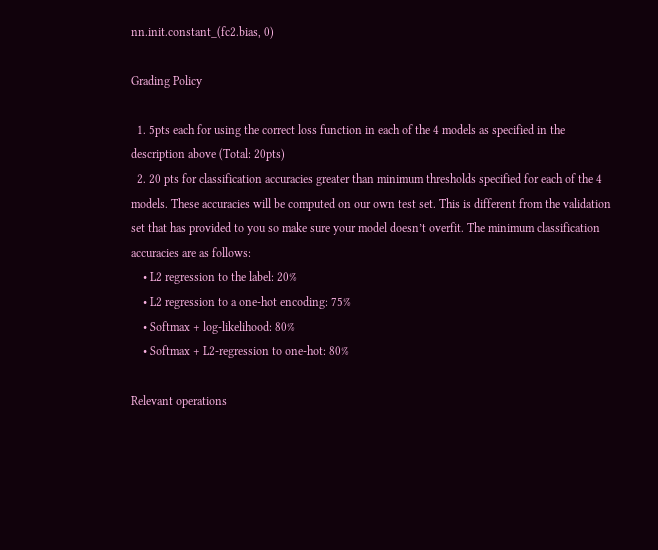nn.init.constant_(fc2.bias, 0)

Grading Policy

  1. 5pts each for using the correct loss function in each of the 4 models as specified in the description above (Total: 20pts)
  2. 20 pts for classification accuracies greater than minimum thresholds specified for each of the 4 models. These accuracies will be computed on our own test set. This is different from the validation set that has provided to you so make sure your model doesn’t overfit. The minimum classification accuracies are as follows:
    • L2 regression to the label: 20%
    • L2 regression to a one-hot encoding: 75%
    • Softmax + log-likelihood: 80%
    • Softmax + L2-regression to one-hot: 80%

Relevant operations